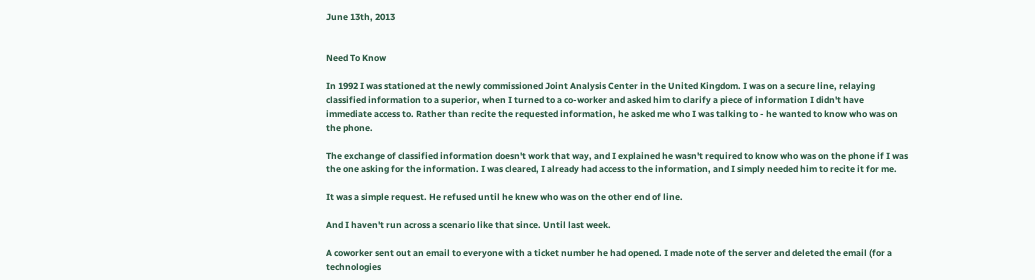June 13th, 2013


Need To Know

In 1992 I was stationed at the newly commissioned Joint Analysis Center in the United Kingdom. I was on a secure line, relaying classified information to a superior, when I turned to a co-worker and asked him to clarify a piece of information I didn't have immediate access to. Rather than recite the requested information, he asked me who I was talking to - he wanted to know who was on the phone.

The exchange of classified information doesn't work that way, and I explained he wasn't required to know who was on the phone if I was the one asking for the information. I was cleared, I already had access to the information, and I simply needed him to recite it for me.

It was a simple request. He refused until he knew who was on the other end of line.

And I haven't run across a scenario like that since. Until last week.

A coworker sent out an email to everyone with a ticket number he had opened. I made note of the server and deleted the email (for a technologies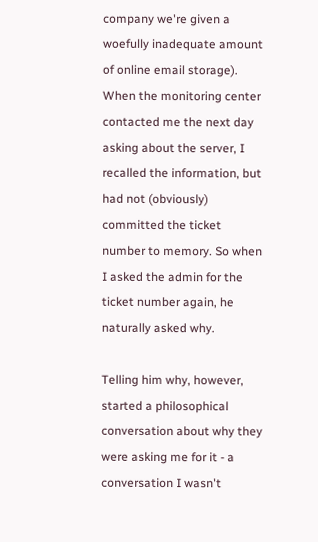company we're given a woefully inadequate amount of online email storage). When the monitoring center contacted me the next day asking about the server, I recalled the information, but had not (obviously) committed the ticket number to memory. So when I asked the admin for the ticket number again, he naturally asked why.

Telling him why, however, started a philosophical conversation about why they were asking me for it - a conversation I wasn't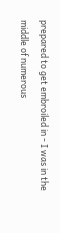prepared to get embroiled in - I was in the middle of numerous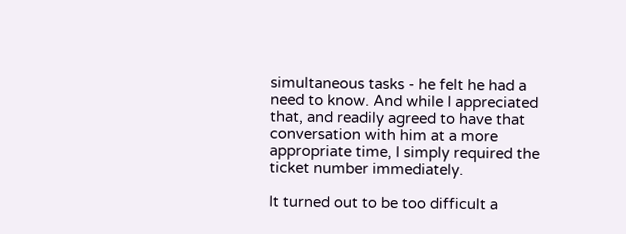simultaneous tasks - he felt he had a need to know. And while I appreciated that, and readily agreed to have that conversation with him at a more appropriate time, I simply required the ticket number immediately.

It turned out to be too difficult a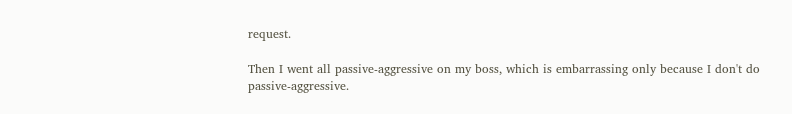request.

Then I went all passive-aggressive on my boss, which is embarrassing only because I don't do passive-aggressive.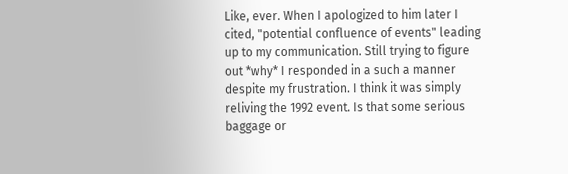Like, ever. When I apologized to him later I cited, "potential confluence of events" leading up to my communication. Still trying to figure out *why* I responded in a such a manner despite my frustration. I think it was simply reliving the 1992 event. Is that some serious baggage or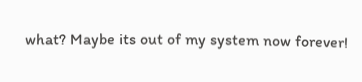what? Maybe its out of my system now forever!